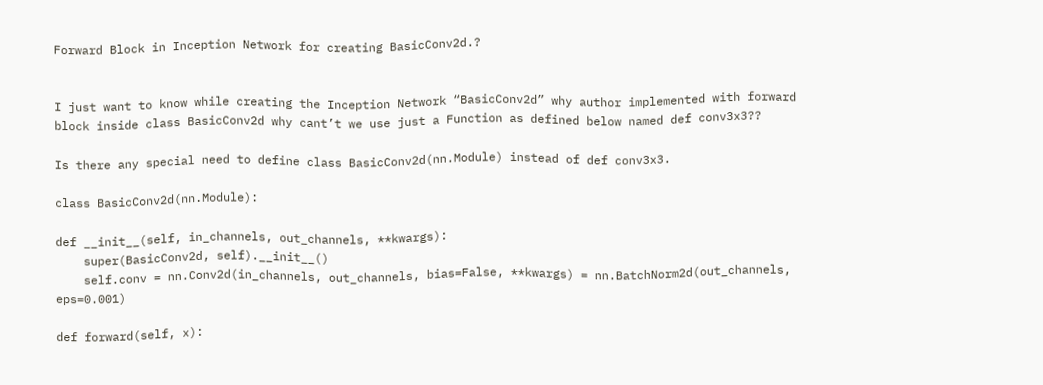Forward Block in Inception Network for creating BasicConv2d.?


I just want to know while creating the Inception Network “BasicConv2d” why author implemented with forward block inside class BasicConv2d why cant’t we use just a Function as defined below named def conv3x3??

Is there any special need to define class BasicConv2d(nn.Module) instead of def conv3x3.

class BasicConv2d(nn.Module):

def __init__(self, in_channels, out_channels, **kwargs):
    super(BasicConv2d, self).__init__()
    self.conv = nn.Conv2d(in_channels, out_channels, bias=False, **kwargs) = nn.BatchNorm2d(out_channels, eps=0.001)

def forward(self, x):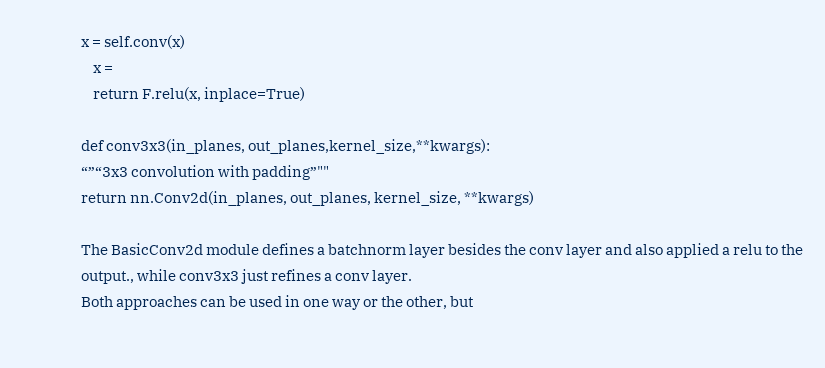x = self.conv(x)
    x =
    return F.relu(x, inplace=True)

def conv3x3(in_planes, out_planes,kernel_size,**kwargs):
“”“3x3 convolution with padding”""
return nn.Conv2d(in_planes, out_planes, kernel_size, **kwargs)

The BasicConv2d module defines a batchnorm layer besides the conv layer and also applied a relu to the output., while conv3x3 just refines a conv layer.
Both approaches can be used in one way or the other, but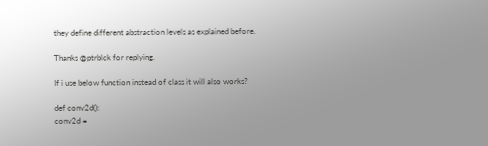they define different abstraction levels as explained before.

Thanks @ptrblck for replying.

If i use below function instead of class it will also works?

def conv2d():
conv2d =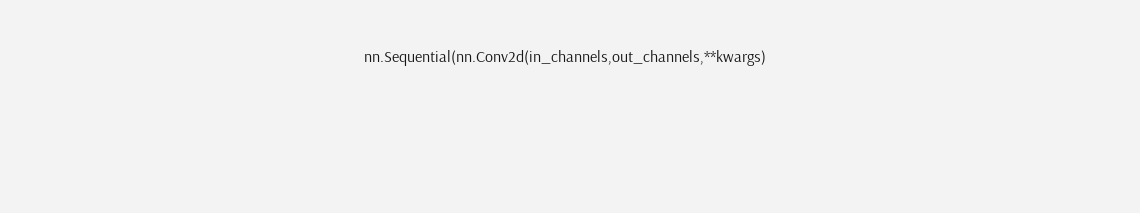nn.Sequential(nn.Conv2d(in_channels,out_channels,**kwargs)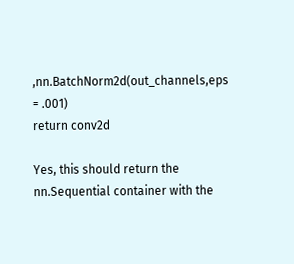,nn.BatchNorm2d(out_channels,eps = .001)
return conv2d

Yes, this should return the nn.Sequential container with the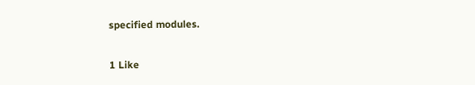specified modules.

1 Like